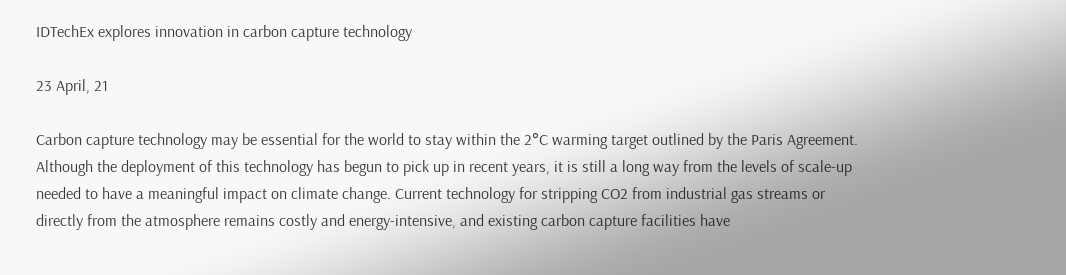IDTechEx explores innovation in carbon capture technology

23 April, 21

Carbon capture technology may be essential for the world to stay within the 2°C warming target outlined by the Paris Agreement. Although the deployment of this technology has begun to pick up in recent years, it is still a long way from the levels of scale-up needed to have a meaningful impact on climate change. Current technology for stripping CO2 from industrial gas streams or directly from the atmosphere remains costly and energy-intensive, and existing carbon capture facilities have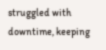struggled with downtime, keeping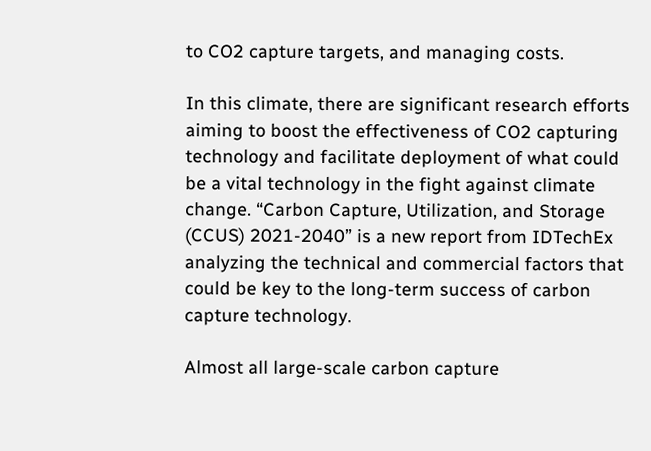to CO2 capture targets, and managing costs.

In this climate, there are significant research efforts aiming to boost the effectiveness of CO2 capturing technology and facilitate deployment of what could be a vital technology in the fight against climate change. “Carbon Capture, Utilization, and Storage (CCUS) 2021-2040” is a new report from IDTechEx analyzing the technical and commercial factors that could be key to the long-term success of carbon capture technology.

Almost all large-scale carbon capture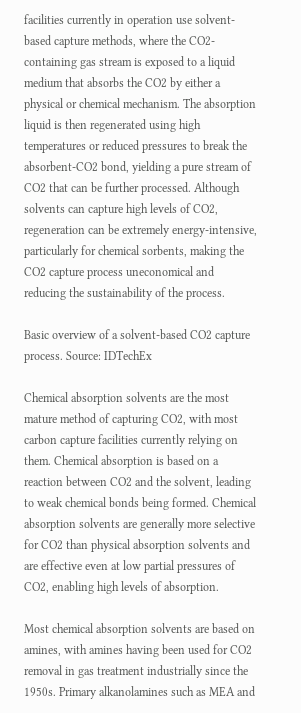facilities currently in operation use solvent-based capture methods, where the CO2-containing gas stream is exposed to a liquid medium that absorbs the CO2 by either a physical or chemical mechanism. The absorption liquid is then regenerated using high temperatures or reduced pressures to break the absorbent-CO2 bond, yielding a pure stream of CO2 that can be further processed. Although solvents can capture high levels of CO2, regeneration can be extremely energy-intensive, particularly for chemical sorbents, making the CO2 capture process uneconomical and reducing the sustainability of the process.

Basic overview of a solvent-based CO2 capture process. Source: IDTechEx

Chemical absorption solvents are the most mature method of capturing CO2, with most carbon capture facilities currently relying on them. Chemical absorption is based on a reaction between CO2 and the solvent, leading to weak chemical bonds being formed. Chemical absorption solvents are generally more selective for CO2 than physical absorption solvents and are effective even at low partial pressures of CO2, enabling high levels of absorption.

Most chemical absorption solvents are based on amines, with amines having been used for CO2 removal in gas treatment industrially since the 1950s. Primary alkanolamines such as MEA and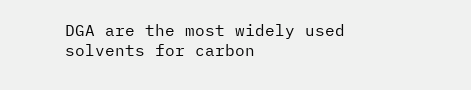DGA are the most widely used solvents for carbon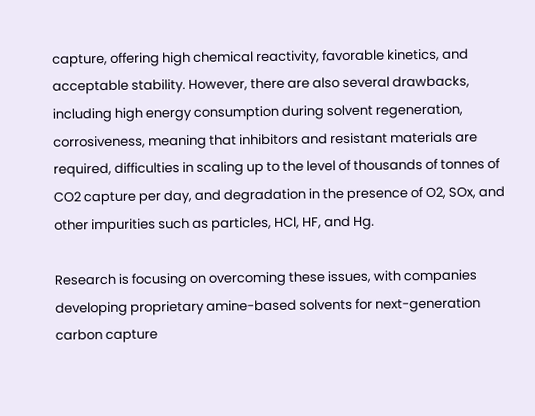capture, offering high chemical reactivity, favorable kinetics, and acceptable stability. However, there are also several drawbacks, including high energy consumption during solvent regeneration, corrosiveness, meaning that inhibitors and resistant materials are required, difficulties in scaling up to the level of thousands of tonnes of CO2 capture per day, and degradation in the presence of O2, SOx, and other impurities such as particles, HCl, HF, and Hg.

Research is focusing on overcoming these issues, with companies developing proprietary amine-based solvents for next-generation carbon capture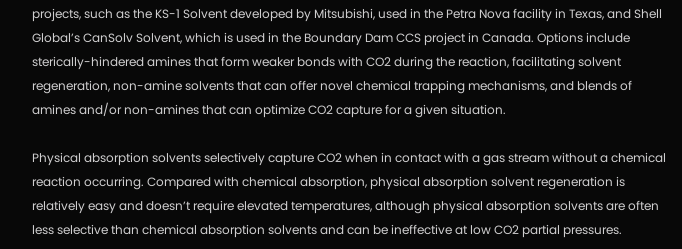projects, such as the KS-1 Solvent developed by Mitsubishi, used in the Petra Nova facility in Texas, and Shell Global’s CanSolv Solvent, which is used in the Boundary Dam CCS project in Canada. Options include sterically-hindered amines that form weaker bonds with CO2 during the reaction, facilitating solvent regeneration, non-amine solvents that can offer novel chemical trapping mechanisms, and blends of amines and/or non-amines that can optimize CO2 capture for a given situation.

Physical absorption solvents selectively capture CO2 when in contact with a gas stream without a chemical reaction occurring. Compared with chemical absorption, physical absorption solvent regeneration is relatively easy and doesn’t require elevated temperatures, although physical absorption solvents are often less selective than chemical absorption solvents and can be ineffective at low CO2 partial pressures.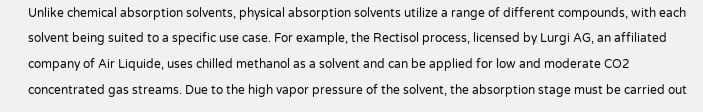Unlike chemical absorption solvents, physical absorption solvents utilize a range of different compounds, with each solvent being suited to a specific use case. For example, the Rectisol process, licensed by Lurgi AG, an affiliated company of Air Liquide, uses chilled methanol as a solvent and can be applied for low and moderate CO2 concentrated gas streams. Due to the high vapor pressure of the solvent, the absorption stage must be carried out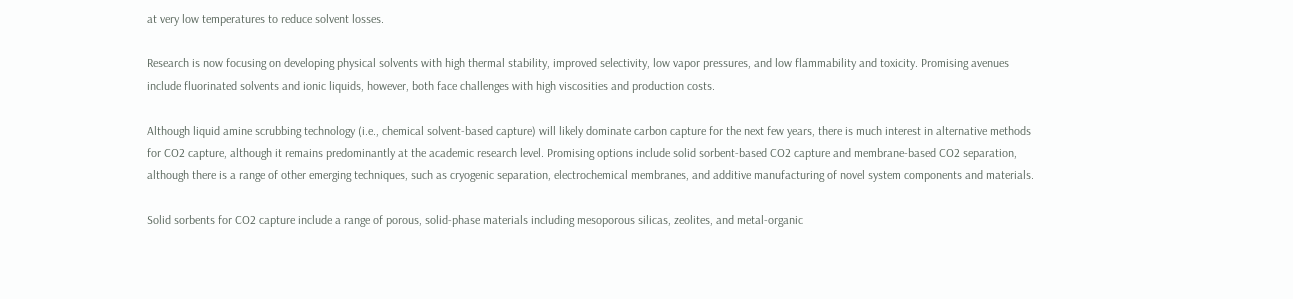at very low temperatures to reduce solvent losses.

Research is now focusing on developing physical solvents with high thermal stability, improved selectivity, low vapor pressures, and low flammability and toxicity. Promising avenues include fluorinated solvents and ionic liquids, however, both face challenges with high viscosities and production costs.

Although liquid amine scrubbing technology (i.e., chemical solvent-based capture) will likely dominate carbon capture for the next few years, there is much interest in alternative methods for CO2 capture, although it remains predominantly at the academic research level. Promising options include solid sorbent-based CO2 capture and membrane-based CO2 separation, although there is a range of other emerging techniques, such as cryogenic separation, electrochemical membranes, and additive manufacturing of novel system components and materials.

Solid sorbents for CO2 capture include a range of porous, solid-phase materials including mesoporous silicas, zeolites, and metal-organic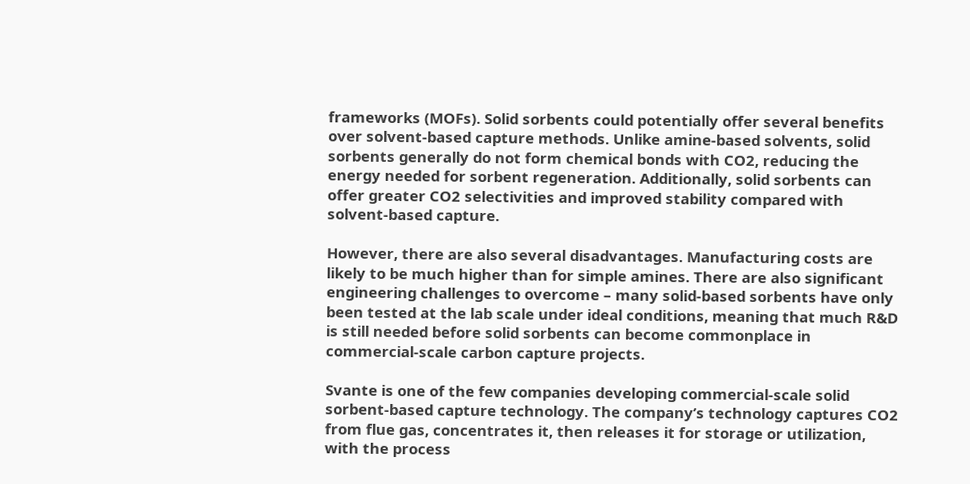frameworks (MOFs). Solid sorbents could potentially offer several benefits over solvent-based capture methods. Unlike amine-based solvents, solid sorbents generally do not form chemical bonds with CO2, reducing the energy needed for sorbent regeneration. Additionally, solid sorbents can offer greater CO2 selectivities and improved stability compared with solvent-based capture.

However, there are also several disadvantages. Manufacturing costs are likely to be much higher than for simple amines. There are also significant engineering challenges to overcome – many solid-based sorbents have only been tested at the lab scale under ideal conditions, meaning that much R&D is still needed before solid sorbents can become commonplace in commercial-scale carbon capture projects.

Svante is one of the few companies developing commercial-scale solid sorbent-based capture technology. The company’s technology captures CO2 from flue gas, concentrates it, then releases it for storage or utilization, with the process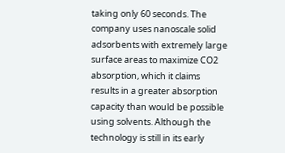taking only 60 seconds. The company uses nanoscale solid adsorbents with extremely large surface areas to maximize CO2 absorption, which it claims results in a greater absorption capacity than would be possible using solvents. Although the technology is still in its early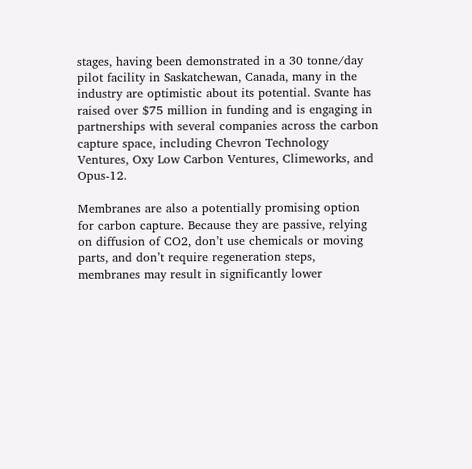stages, having been demonstrated in a 30 tonne/day pilot facility in Saskatchewan, Canada, many in the industry are optimistic about its potential. Svante has raised over $75 million in funding and is engaging in partnerships with several companies across the carbon capture space, including Chevron Technology Ventures, Oxy Low Carbon Ventures, Climeworks, and Opus-12.

Membranes are also a potentially promising option for carbon capture. Because they are passive, relying on diffusion of CO2, don’t use chemicals or moving parts, and don’t require regeneration steps, membranes may result in significantly lower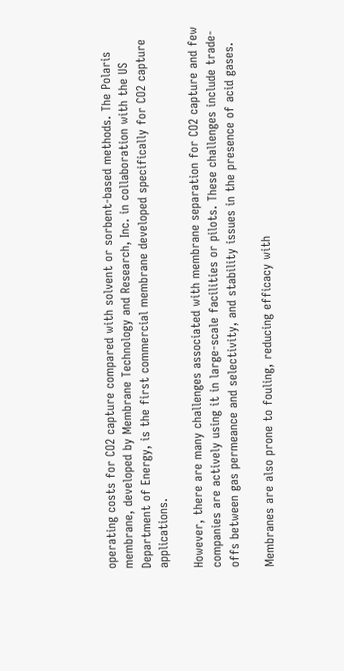operating costs for CO2 capture compared with solvent or sorbent-based methods. The Polaris membrane, developed by Membrane Technology and Research, Inc. in collaboration with the US Department of Energy, is the first commercial membrane developed specifically for CO2 capture applications.

However, there are many challenges associated with membrane separation for CO2 capture and few companies are actively using it in large-scale facilities or pilots. These challenges include trade-offs between gas permeance and selectivity, and stability issues in the presence of acid gases.

Membranes are also prone to fouling, reducing efficacy with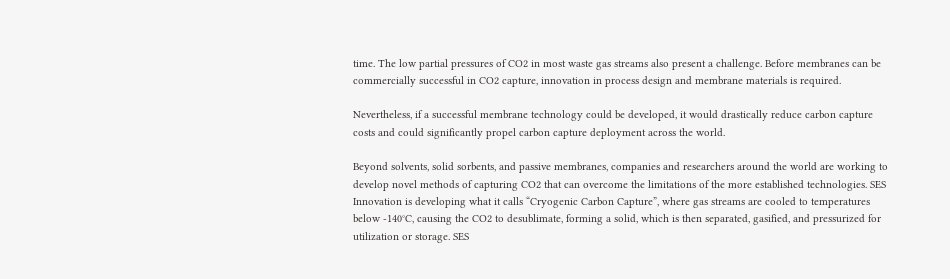time. The low partial pressures of CO2 in most waste gas streams also present a challenge. Before membranes can be commercially successful in CO2 capture, innovation in process design and membrane materials is required.

Nevertheless, if a successful membrane technology could be developed, it would drastically reduce carbon capture costs and could significantly propel carbon capture deployment across the world.

Beyond solvents, solid sorbents, and passive membranes, companies and researchers around the world are working to develop novel methods of capturing CO2 that can overcome the limitations of the more established technologies. SES Innovation is developing what it calls “Cryogenic Carbon Capture”, where gas streams are cooled to temperatures below -140°C, causing the CO2 to desublimate, forming a solid, which is then separated, gasified, and pressurized for utilization or storage. SES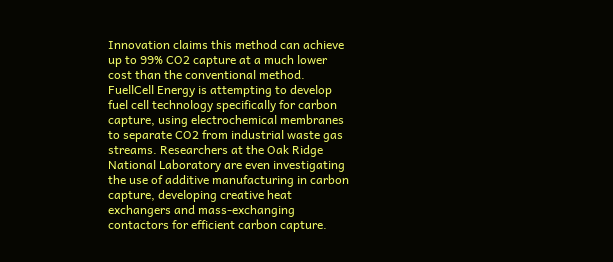Innovation claims this method can achieve up to 99% CO2 capture at a much lower cost than the conventional method. FuellCell Energy is attempting to develop fuel cell technology specifically for carbon capture, using electrochemical membranes to separate CO2 from industrial waste gas streams. Researchers at the Oak Ridge National Laboratory are even investigating the use of additive manufacturing in carbon capture, developing creative heat exchangers and mass-exchanging contactors for efficient carbon capture.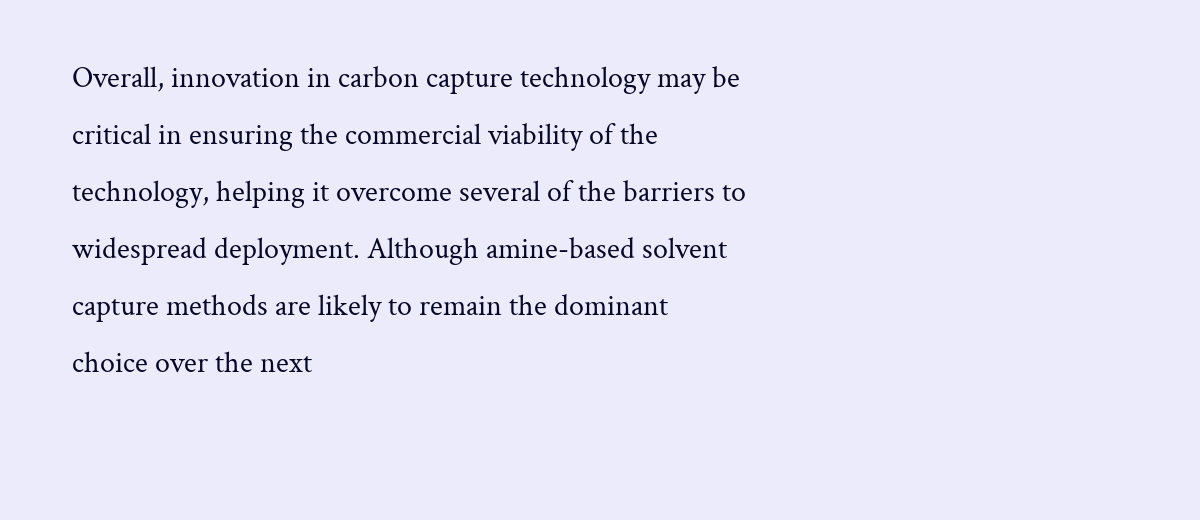Overall, innovation in carbon capture technology may be critical in ensuring the commercial viability of the technology, helping it overcome several of the barriers to widespread deployment. Although amine-based solvent capture methods are likely to remain the dominant choice over the next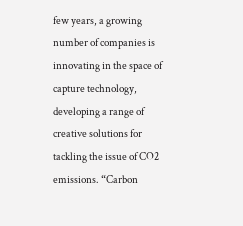few years, a growing number of companies is innovating in the space of capture technology, developing a range of creative solutions for tackling the issue of CO2 emissions. “Carbon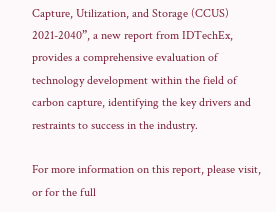Capture, Utilization, and Storage (CCUS) 2021-2040”, a new report from IDTechEx, provides a comprehensive evaluation of technology development within the field of carbon capture, identifying the key drivers and restraints to success in the industry.

For more information on this report, please visit, or for the full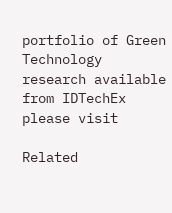portfolio of Green Technology research available from IDTechEx please visit

Related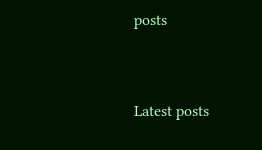posts


Latest posts